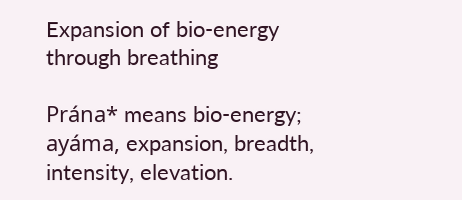Expansion of bio-energy through breathing

Prána* means bio-energy; ayáma, expansion, breadth, intensity, elevation.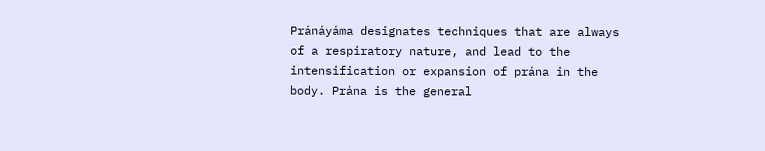Pránáyáma designates techniques that are always of a respiratory nature, and lead to the intensification or expansion of prána in the body. Prána is the general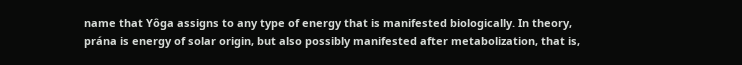name that Yôga assigns to any type of energy that is manifested biologically. In theory, prána is energy of solar origin, but also possibly manifested after metabolization, that is,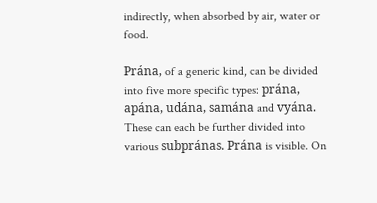indirectly, when absorbed by air, water or food.

Prána, of a generic kind, can be divided into five more specific types: prána, apána, udána, samána and vyána. These can each be further divided into various subpránas. Prána is visible. On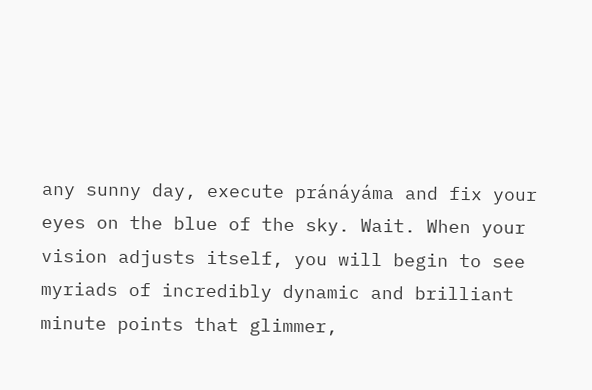any sunny day, execute pránáyáma and fix your eyes on the blue of the sky. Wait. When your vision adjusts itself, you will begin to see myriads of incredibly dynamic and brilliant minute points that glimmer,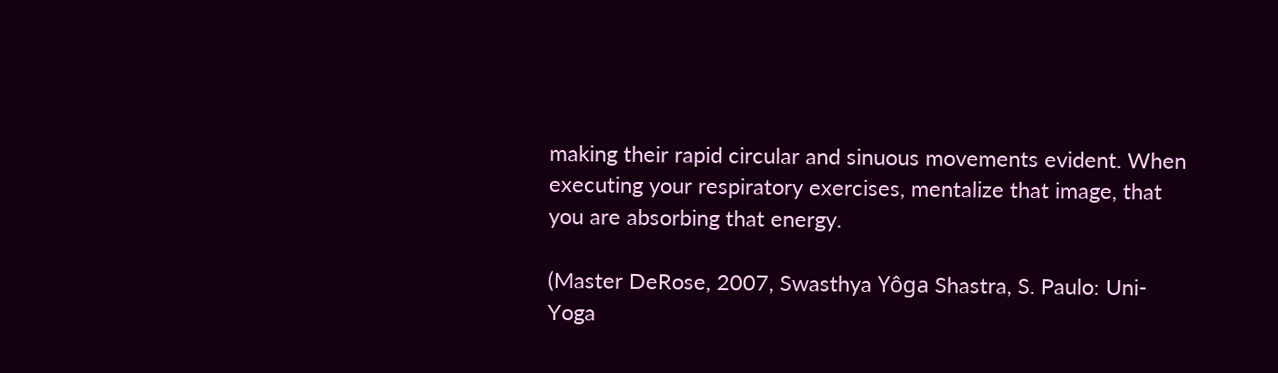making their rapid circular and sinuous movements evident. When executing your respiratory exercises, mentalize that image, that you are absorbing that energy.

(Master DeRose, 2007, Swasthya Yôga Shastra, S. Paulo: Uni-Yoga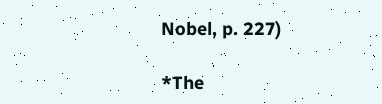Nobel, p. 227)

*The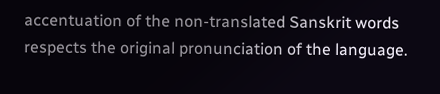accentuation of the non-translated Sanskrit words respects the original pronunciation of the language.